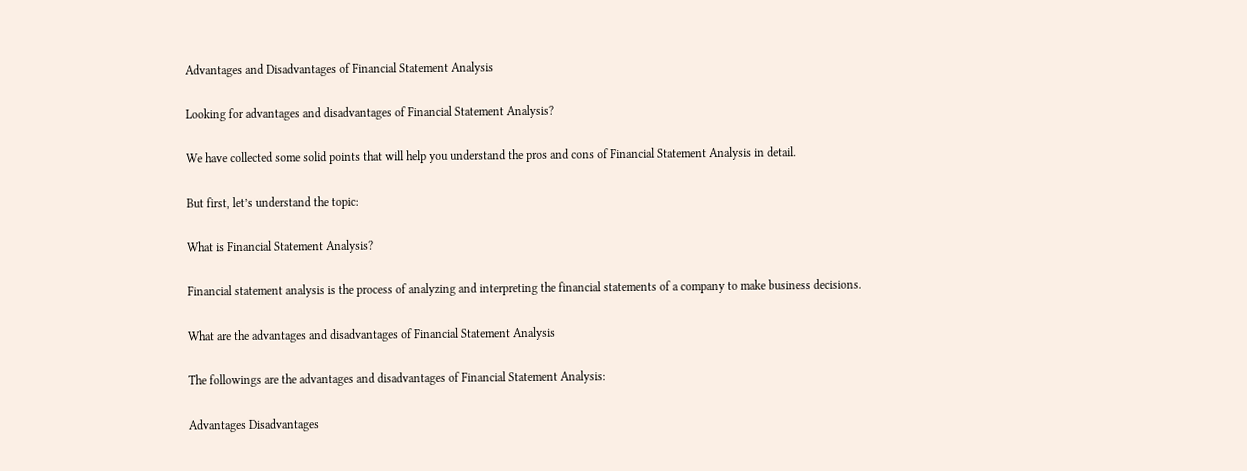Advantages and Disadvantages of Financial Statement Analysis

Looking for advantages and disadvantages of Financial Statement Analysis?

We have collected some solid points that will help you understand the pros and cons of Financial Statement Analysis in detail.

But first, let’s understand the topic:

What is Financial Statement Analysis?

Financial statement analysis is the process of analyzing and interpreting the financial statements of a company to make business decisions.

What are the advantages and disadvantages of Financial Statement Analysis

The followings are the advantages and disadvantages of Financial Statement Analysis:

Advantages Disadvantages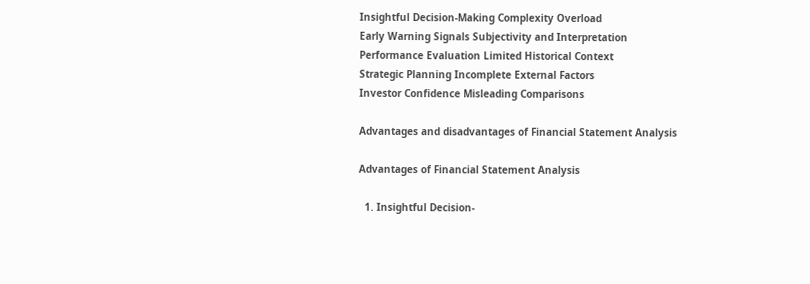Insightful Decision-Making Complexity Overload
Early Warning Signals Subjectivity and Interpretation
Performance Evaluation Limited Historical Context
Strategic Planning Incomplete External Factors
Investor Confidence Misleading Comparisons

Advantages and disadvantages of Financial Statement Analysis

Advantages of Financial Statement Analysis

  1. Insightful Decision-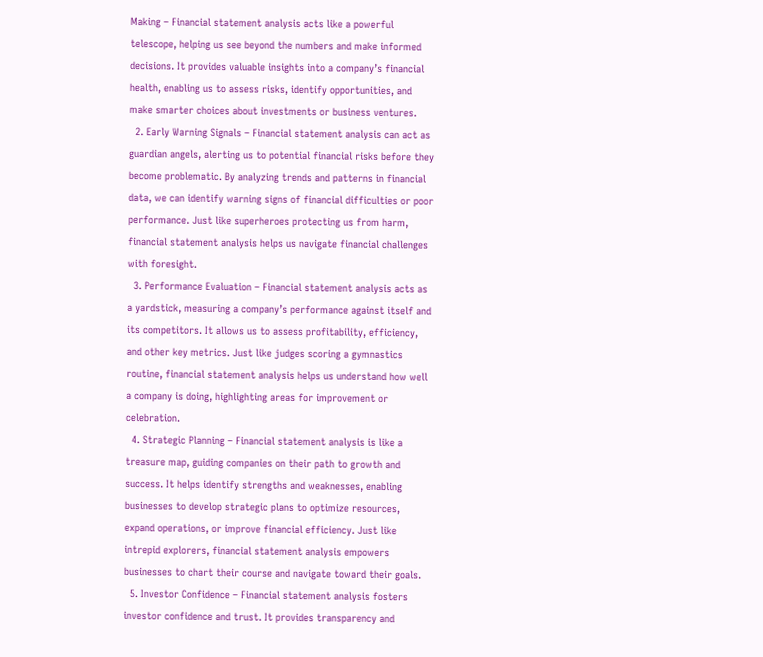Making – Financial statement analysis acts like a powerful telescope, helping us see beyond the numbers and make informed decisions. It provides valuable insights into a company’s financial health, enabling us to assess risks, identify opportunities, and make smarter choices about investments or business ventures.
  2. Early Warning Signals – Financial statement analysis can act as guardian angels, alerting us to potential financial risks before they become problematic. By analyzing trends and patterns in financial data, we can identify warning signs of financial difficulties or poor performance. Just like superheroes protecting us from harm, financial statement analysis helps us navigate financial challenges with foresight.
  3. Performance Evaluation – Financial statement analysis acts as a yardstick, measuring a company’s performance against itself and its competitors. It allows us to assess profitability, efficiency, and other key metrics. Just like judges scoring a gymnastics routine, financial statement analysis helps us understand how well a company is doing, highlighting areas for improvement or celebration.
  4. Strategic Planning – Financial statement analysis is like a treasure map, guiding companies on their path to growth and success. It helps identify strengths and weaknesses, enabling businesses to develop strategic plans to optimize resources, expand operations, or improve financial efficiency. Just like intrepid explorers, financial statement analysis empowers businesses to chart their course and navigate toward their goals.
  5. Investor Confidence – Financial statement analysis fosters investor confidence and trust. It provides transparency and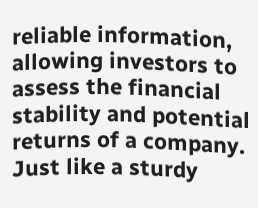reliable information, allowing investors to assess the financial stability and potential returns of a company. Just like a sturdy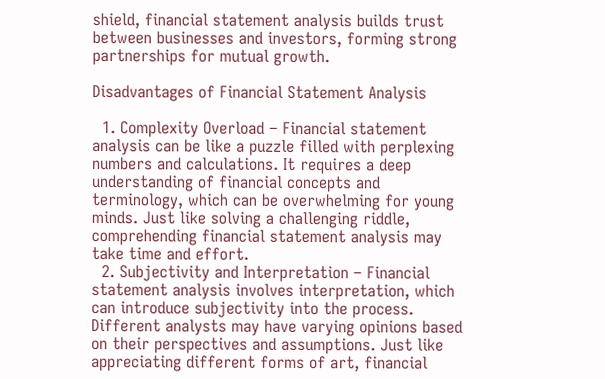shield, financial statement analysis builds trust between businesses and investors, forming strong partnerships for mutual growth.

Disadvantages of Financial Statement Analysis

  1. Complexity Overload – Financial statement analysis can be like a puzzle filled with perplexing numbers and calculations. It requires a deep understanding of financial concepts and terminology, which can be overwhelming for young minds. Just like solving a challenging riddle, comprehending financial statement analysis may take time and effort.
  2. Subjectivity and Interpretation – Financial statement analysis involves interpretation, which can introduce subjectivity into the process. Different analysts may have varying opinions based on their perspectives and assumptions. Just like appreciating different forms of art, financial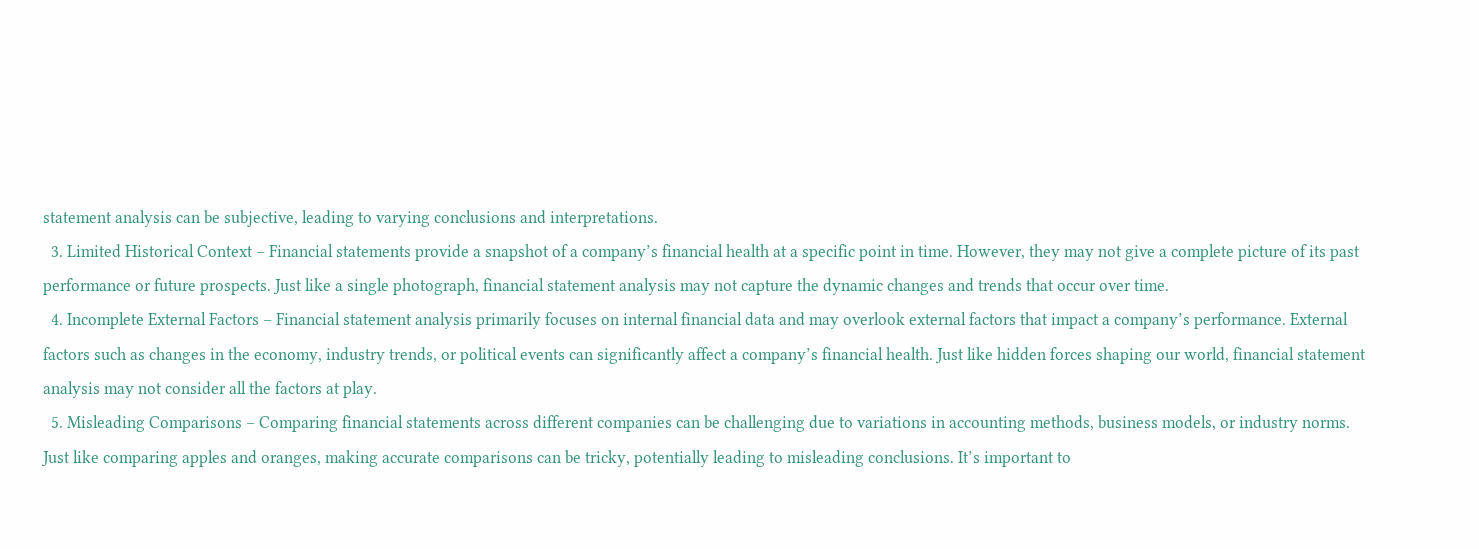statement analysis can be subjective, leading to varying conclusions and interpretations.
  3. Limited Historical Context – Financial statements provide a snapshot of a company’s financial health at a specific point in time. However, they may not give a complete picture of its past performance or future prospects. Just like a single photograph, financial statement analysis may not capture the dynamic changes and trends that occur over time.
  4. Incomplete External Factors – Financial statement analysis primarily focuses on internal financial data and may overlook external factors that impact a company’s performance. External factors such as changes in the economy, industry trends, or political events can significantly affect a company’s financial health. Just like hidden forces shaping our world, financial statement analysis may not consider all the factors at play.
  5. Misleading Comparisons – Comparing financial statements across different companies can be challenging due to variations in accounting methods, business models, or industry norms. Just like comparing apples and oranges, making accurate comparisons can be tricky, potentially leading to misleading conclusions. It’s important to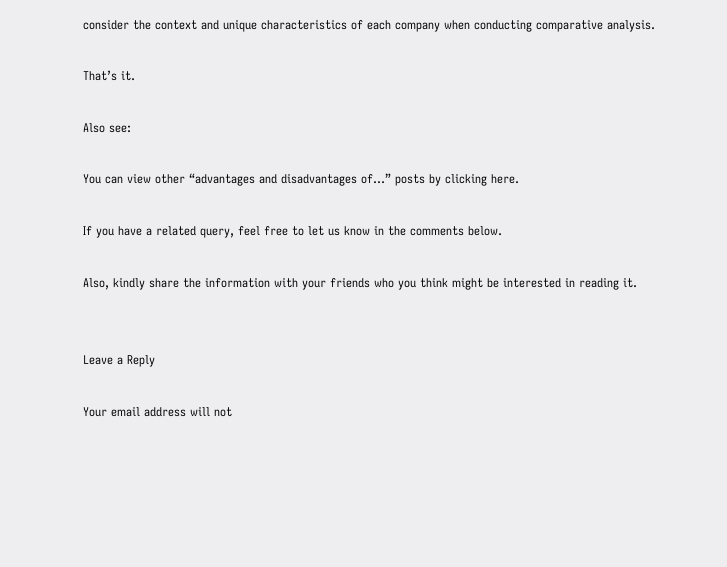consider the context and unique characteristics of each company when conducting comparative analysis.

That’s it.

Also see:

You can view other “advantages and disadvantages of…” posts by clicking here.

If you have a related query, feel free to let us know in the comments below.

Also, kindly share the information with your friends who you think might be interested in reading it.


Leave a Reply

Your email address will not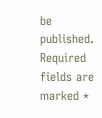be published. Required fields are marked *